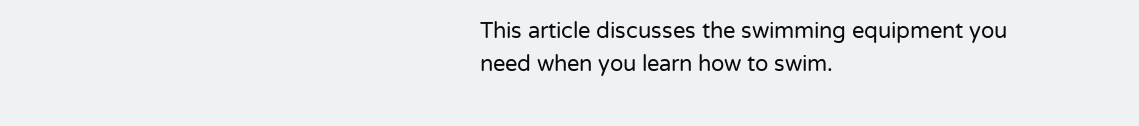This article discusses the swimming equipment you need when you learn how to swim.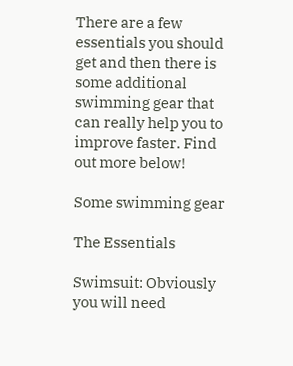There are a few essentials you should get and then there is some additional swimming gear that can really help you to improve faster. Find out more below!

Some swimming gear

The Essentials

Swimsuit: Obviously you will need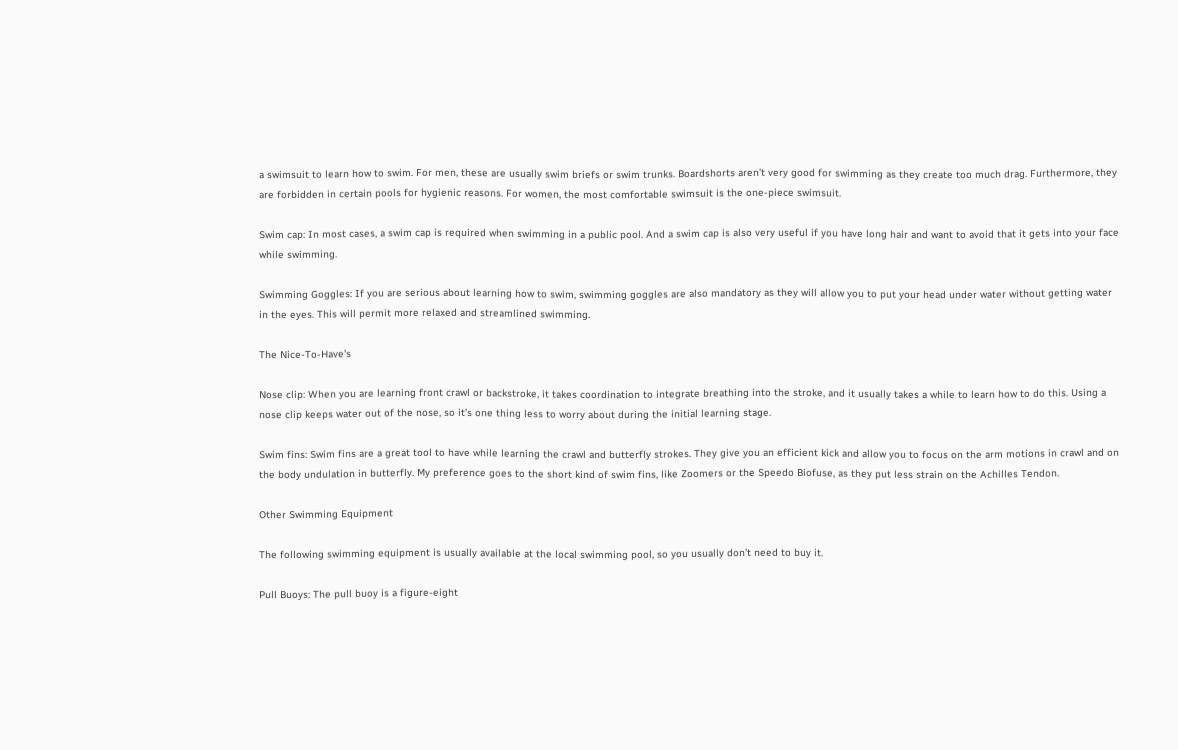a swimsuit to learn how to swim. For men, these are usually swim briefs or swim trunks. Boardshorts aren’t very good for swimming as they create too much drag. Furthermore, they are forbidden in certain pools for hygienic reasons. For women, the most comfortable swimsuit is the one-piece swimsuit.

Swim cap: In most cases, a swim cap is required when swimming in a public pool. And a swim cap is also very useful if you have long hair and want to avoid that it gets into your face while swimming.

Swimming Goggles: If you are serious about learning how to swim, swimming goggles are also mandatory as they will allow you to put your head under water without getting water in the eyes. This will permit more relaxed and streamlined swimming.

The Nice-To-Have’s

Nose clip: When you are learning front crawl or backstroke, it takes coordination to integrate breathing into the stroke, and it usually takes a while to learn how to do this. Using a nose clip keeps water out of the nose, so it’s one thing less to worry about during the initial learning stage.

Swim fins: Swim fins are a great tool to have while learning the crawl and butterfly strokes. They give you an efficient kick and allow you to focus on the arm motions in crawl and on the body undulation in butterfly. My preference goes to the short kind of swim fins, like Zoomers or the Speedo Biofuse, as they put less strain on the Achilles Tendon.

Other Swimming Equipment

The following swimming equipment is usually available at the local swimming pool, so you usually don’t need to buy it.

Pull Buoys: The pull buoy is a figure-eight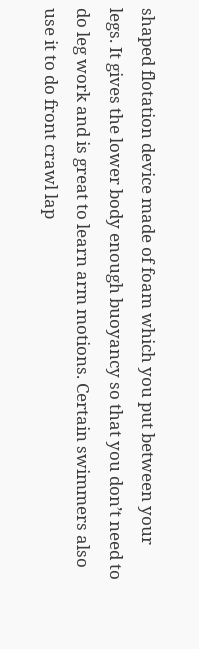shaped flotation device made of foam which you put between your legs. It gives the lower body enough buoyancy so that you don’t need to do leg work and is great to learn arm motions. Certain swimmers also use it to do front crawl lap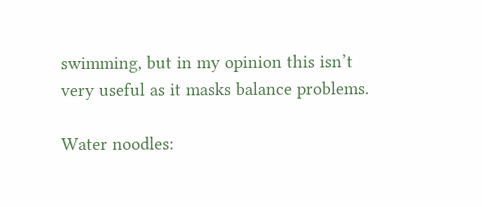swimming, but in my opinion this isn’t very useful as it masks balance problems.

Water noodles: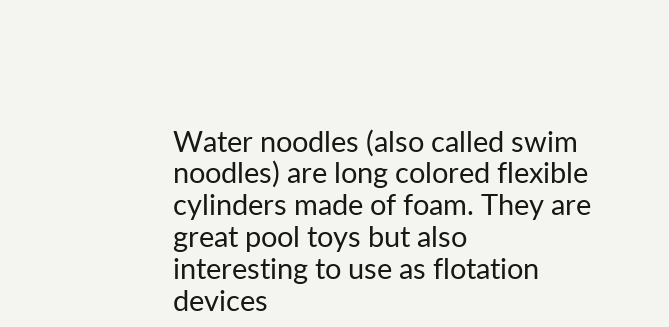Water noodles (also called swim noodles) are long colored flexible cylinders made of foam. They are great pool toys but also interesting to use as flotation devices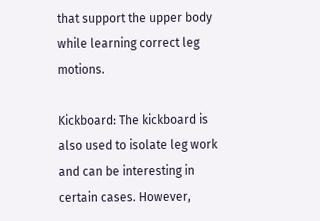that support the upper body while learning correct leg motions.

Kickboard: The kickboard is also used to isolate leg work and can be interesting in certain cases. However,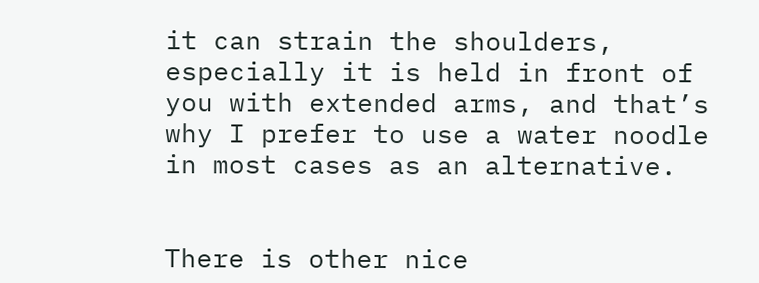it can strain the shoulders, especially it is held in front of you with extended arms, and that’s why I prefer to use a water noodle in most cases as an alternative.


There is other nice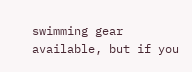swimming gear available, but if you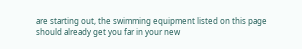are starting out, the swimming equipment listed on this page should already get you far in your new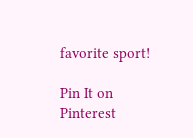favorite sport!

Pin It on Pinterest